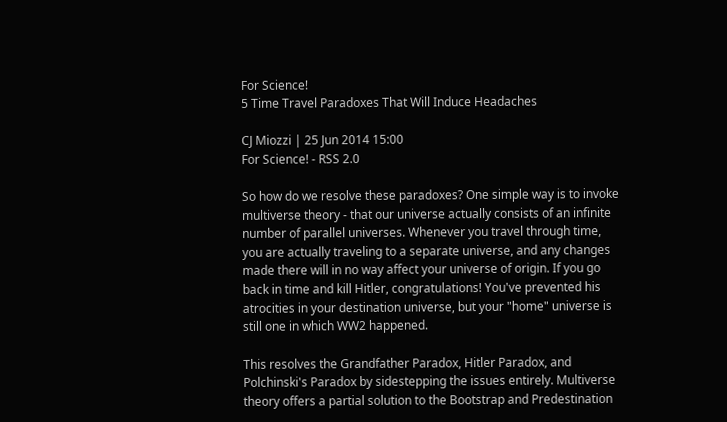For Science!
5 Time Travel Paradoxes That Will Induce Headaches

CJ Miozzi | 25 Jun 2014 15:00
For Science! - RSS 2.0

So how do we resolve these paradoxes? One simple way is to invoke multiverse theory - that our universe actually consists of an infinite number of parallel universes. Whenever you travel through time, you are actually traveling to a separate universe, and any changes made there will in no way affect your universe of origin. If you go back in time and kill Hitler, congratulations! You've prevented his atrocities in your destination universe, but your "home" universe is still one in which WW2 happened.

This resolves the Grandfather Paradox, Hitler Paradox, and Polchinski's Paradox by sidestepping the issues entirely. Multiverse theory offers a partial solution to the Bootstrap and Predestination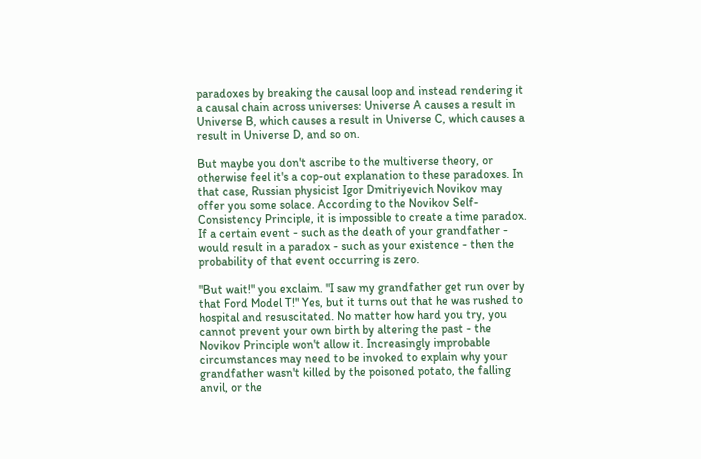paradoxes by breaking the causal loop and instead rendering it a causal chain across universes: Universe A causes a result in Universe B, which causes a result in Universe C, which causes a result in Universe D, and so on.

But maybe you don't ascribe to the multiverse theory, or otherwise feel it's a cop-out explanation to these paradoxes. In that case, Russian physicist Igor Dmitriyevich Novikov may offer you some solace. According to the Novikov Self-Consistency Principle, it is impossible to create a time paradox. If a certain event - such as the death of your grandfather - would result in a paradox - such as your existence - then the probability of that event occurring is zero.

"But wait!" you exclaim. "I saw my grandfather get run over by that Ford Model T!" Yes, but it turns out that he was rushed to hospital and resuscitated. No matter how hard you try, you cannot prevent your own birth by altering the past - the Novikov Principle won't allow it. Increasingly improbable circumstances may need to be invoked to explain why your grandfather wasn't killed by the poisoned potato, the falling anvil, or the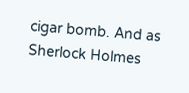cigar bomb. And as Sherlock Holmes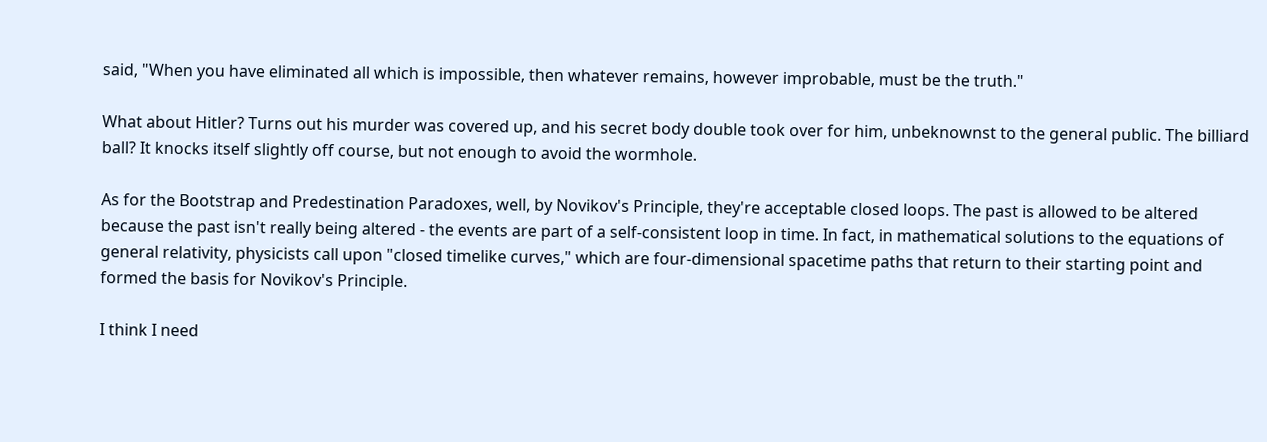said, "When you have eliminated all which is impossible, then whatever remains, however improbable, must be the truth."

What about Hitler? Turns out his murder was covered up, and his secret body double took over for him, unbeknownst to the general public. The billiard ball? It knocks itself slightly off course, but not enough to avoid the wormhole.

As for the Bootstrap and Predestination Paradoxes, well, by Novikov's Principle, they're acceptable closed loops. The past is allowed to be altered because the past isn't really being altered - the events are part of a self-consistent loop in time. In fact, in mathematical solutions to the equations of general relativity, physicists call upon "closed timelike curves," which are four-dimensional spacetime paths that return to their starting point and formed the basis for Novikov's Principle.

I think I need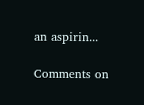an aspirin...

Comments on